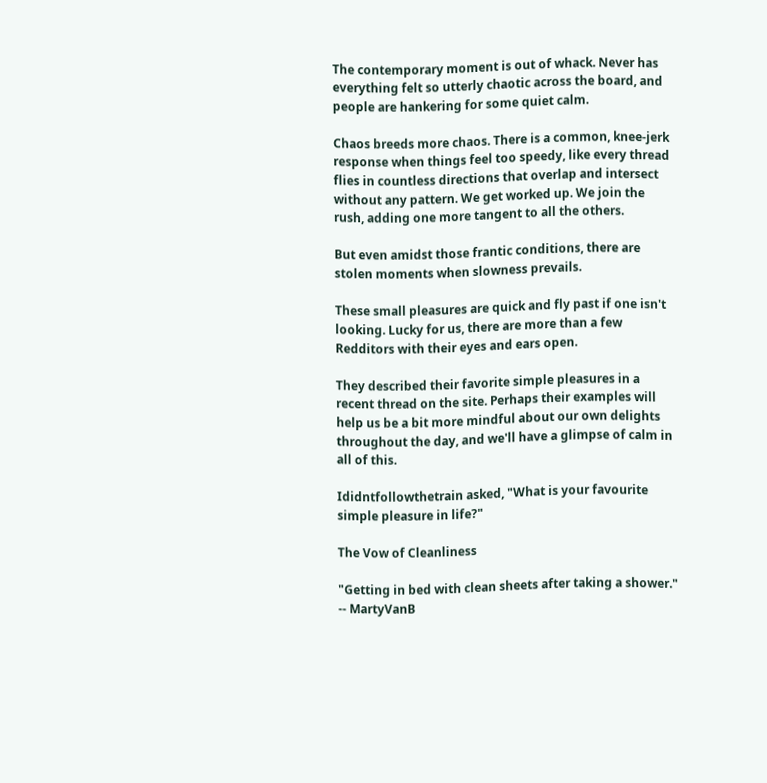The contemporary moment is out of whack. Never has everything felt so utterly chaotic across the board, and people are hankering for some quiet calm.

Chaos breeds more chaos. There is a common, knee-jerk response when things feel too speedy, like every thread flies in countless directions that overlap and intersect without any pattern. We get worked up. We join the rush, adding one more tangent to all the others.

But even amidst those frantic conditions, there are stolen moments when slowness prevails.

These small pleasures are quick and fly past if one isn't looking. Lucky for us, there are more than a few Redditors with their eyes and ears open.

They described their favorite simple pleasures in a recent thread on the site. Perhaps their examples will help us be a bit more mindful about our own delights throughout the day, and we'll have a glimpse of calm in all of this.

Ididntfollowthetrain asked, "What is your favourite simple pleasure in life?"

The Vow of Cleanliness

"Getting in bed with clean sheets after taking a shower." -- MartyVanB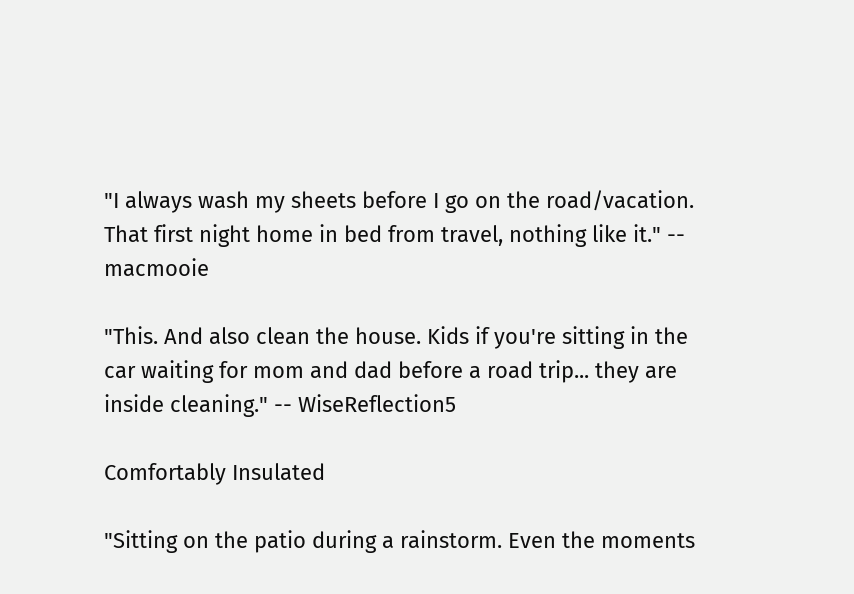"I always wash my sheets before I go on the road/vacation. That first night home in bed from travel, nothing like it." -- macmooie

"This. And also clean the house. Kids if you're sitting in the car waiting for mom and dad before a road trip... they are inside cleaning." -- WiseReflection5

Comfortably Insulated

"Sitting on the patio during a rainstorm. Even the moments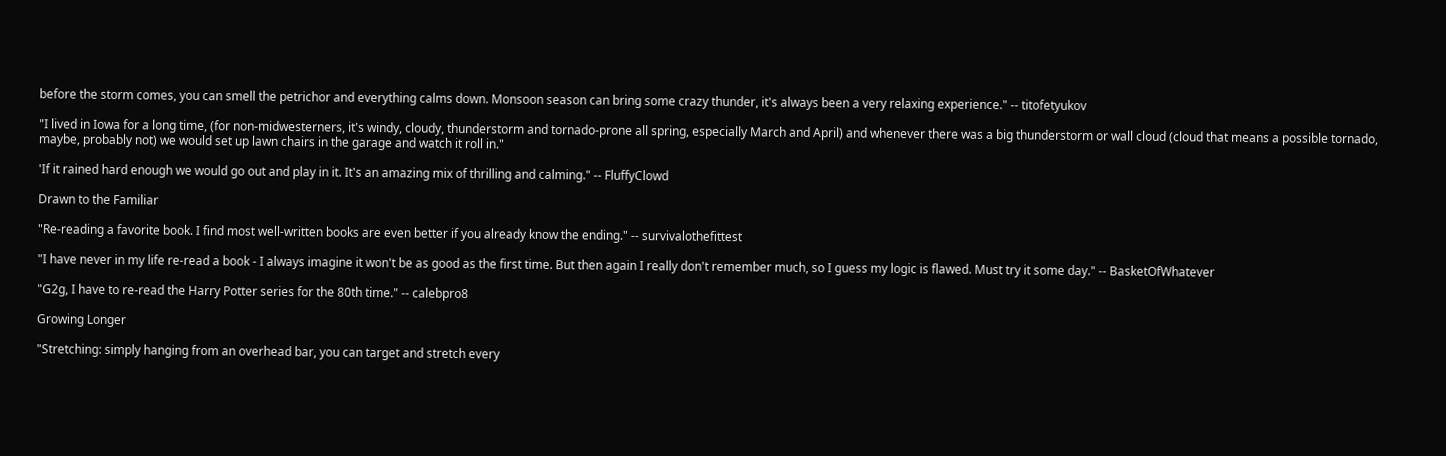before the storm comes, you can smell the petrichor and everything calms down. Monsoon season can bring some crazy thunder, it's always been a very relaxing experience." -- titofetyukov

"I lived in Iowa for a long time, (for non-midwesterners, it's windy, cloudy, thunderstorm and tornado-prone all spring, especially March and April) and whenever there was a big thunderstorm or wall cloud (cloud that means a possible tornado, maybe, probably not) we would set up lawn chairs in the garage and watch it roll in."

'If it rained hard enough we would go out and play in it. It's an amazing mix of thrilling and calming." -- FluffyClowd

Drawn to the Familiar

"Re-reading a favorite book. I find most well-written books are even better if you already know the ending." -- survivalothefittest

"I have never in my life re-read a book - I always imagine it won't be as good as the first time. But then again I really don't remember much, so I guess my logic is flawed. Must try it some day." -- BasketOfWhatever

"G2g, I have to re-read the Harry Potter series for the 80th time." -- calebpro8

Growing Longer

"Stretching: simply hanging from an overhead bar, you can target and stretch every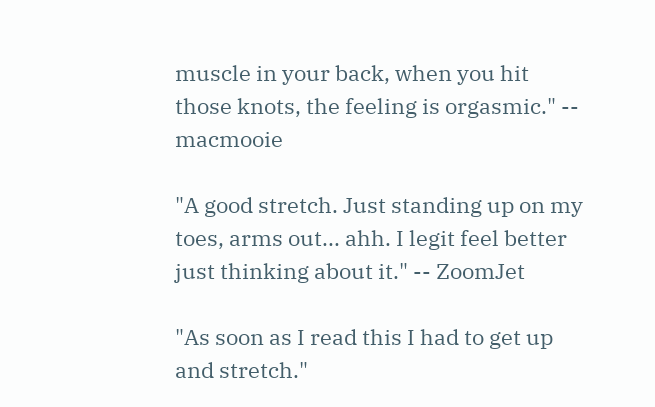muscle in your back, when you hit those knots, the feeling is orgasmic." -- macmooie

"A good stretch. Just standing up on my toes, arms out... ahh. I legit feel better just thinking about it." -- ZoomJet

"As soon as I read this I had to get up and stretch."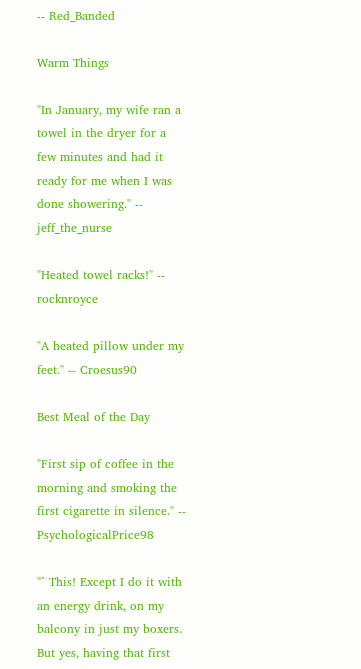-- Red_Banded

Warm Things

"In January, my wife ran a towel in the dryer for a few minutes and had it ready for me when I was done showering." -- jeff_the_nurse

"Heated towel racks!" -- rocknroyce

"A heated pillow under my feet." -- Croesus90

Best Meal of the Day

"First sip of coffee in the morning and smoking the first cigarette in silence." -- PsychologicalPrice98

"^ This! Except I do it with an energy drink, on my balcony in just my boxers. But yes, having that first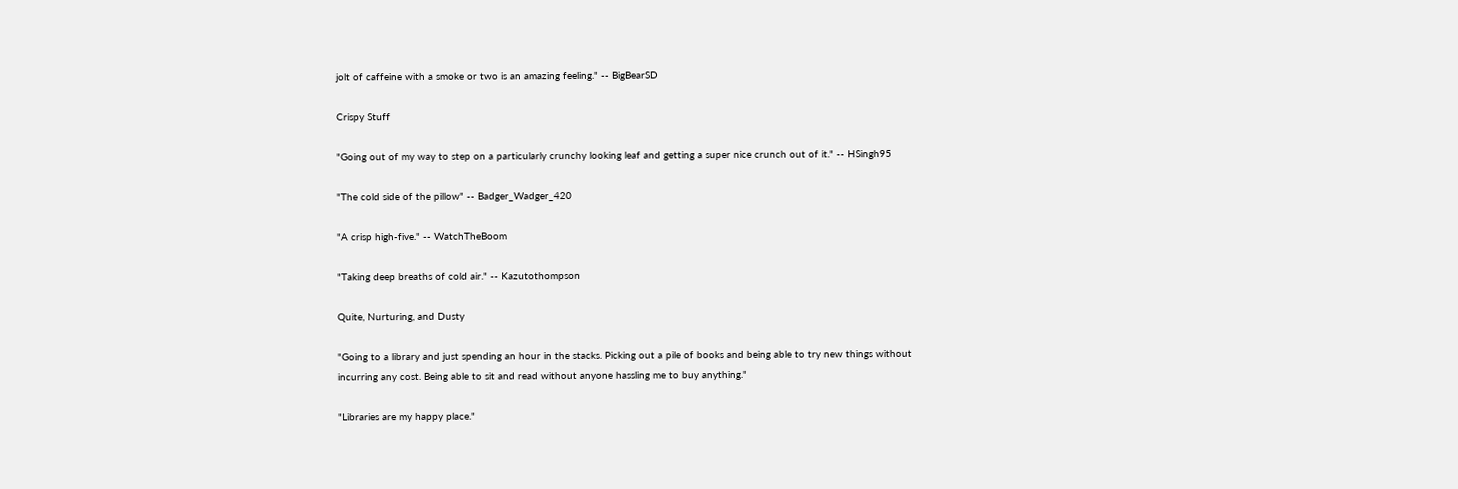jolt of caffeine with a smoke or two is an amazing feeling." -- BigBearSD

Crispy Stuff

"Going out of my way to step on a particularly crunchy looking leaf and getting a super nice crunch out of it." -- HSingh95

"The cold side of the pillow" -- Badger_Wadger_420

"A crisp high-five." -- WatchTheBoom

"Taking deep breaths of cold air." -- Kazutothompson

Quite, Nurturing, and Dusty

"Going to a library and just spending an hour in the stacks. Picking out a pile of books and being able to try new things without incurring any cost. Being able to sit and read without anyone hassling me to buy anything."

"Libraries are my happy place."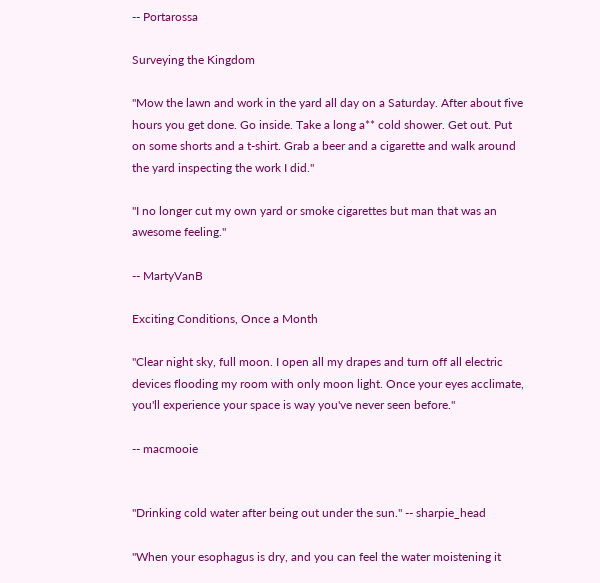-- Portarossa

Surveying the Kingdom

"Mow the lawn and work in the yard all day on a Saturday. After about five hours you get done. Go inside. Take a long a** cold shower. Get out. Put on some shorts and a t-shirt. Grab a beer and a cigarette and walk around the yard inspecting the work I did."

"I no longer cut my own yard or smoke cigarettes but man that was an awesome feeling."

-- MartyVanB

Exciting Conditions, Once a Month

"Clear night sky, full moon. I open all my drapes and turn off all electric devices flooding my room with only moon light. Once your eyes acclimate, you'll experience your space is way you've never seen before."

-- macmooie


"Drinking cold water after being out under the sun." -- sharpie_head

"When your esophagus is dry, and you can feel the water moistening it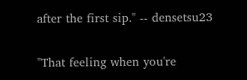after the first sip." -- densetsu23

"That feeling when you're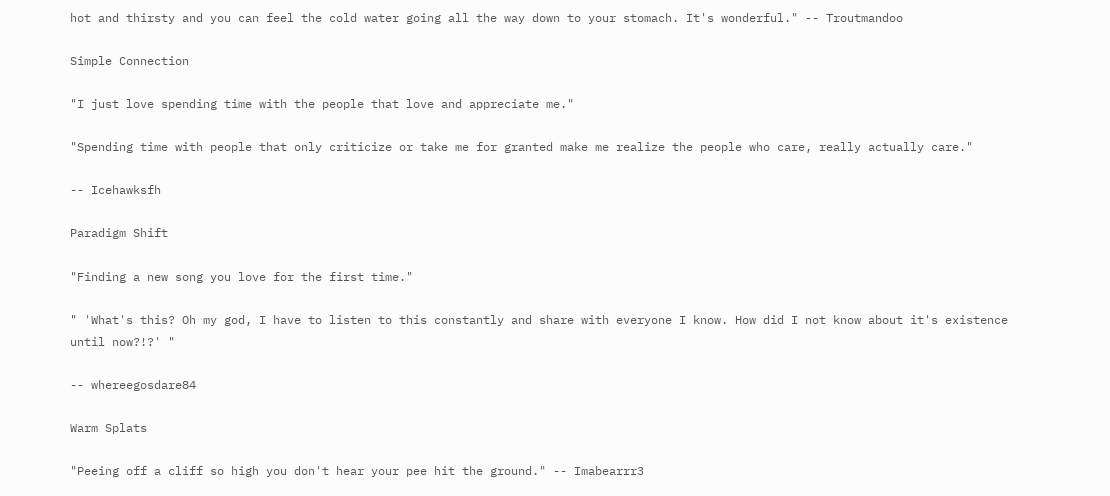hot and thirsty and you can feel the cold water going all the way down to your stomach. It's wonderful." -- Troutmandoo

Simple Connection

"I just love spending time with the people that love and appreciate me."

"Spending time with people that only criticize or take me for granted make me realize the people who care, really actually care."

-- Icehawksfh

Paradigm Shift

"Finding a new song you love for the first time."

" 'What's this? Oh my god, I have to listen to this constantly and share with everyone I know. How did I not know about it's existence until now?!?' "

-- whereegosdare84

Warm Splats

"Peeing off a cliff so high you don't hear your pee hit the ground." -- Imabearrr3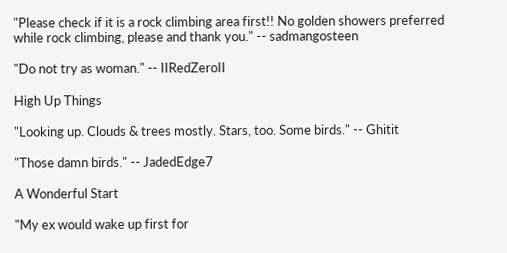"Please check if it is a rock climbing area first!! No golden showers preferred while rock climbing, please and thank you." -- sadmangosteen

"Do not try as woman." -- IIRedZeroII

High Up Things

"Looking up. Clouds & trees mostly. Stars, too. Some birds." -- Ghitit

"Those damn birds." -- JadedEdge7

A Wonderful Start

"My ex would wake up first for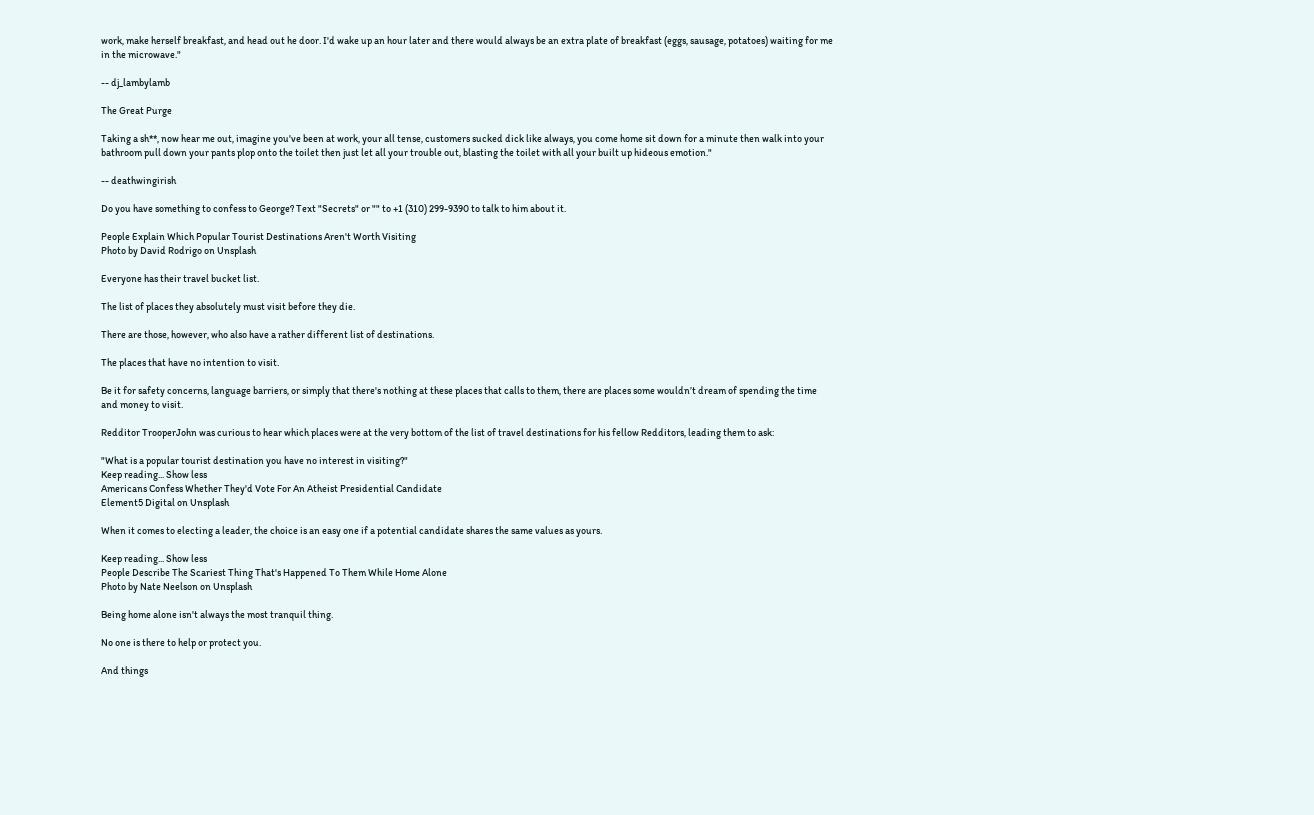work, make herself breakfast, and head out he door. I'd wake up an hour later and there would always be an extra plate of breakfast (eggs, sausage, potatoes) waiting for me in the microwave."

-- dj_lambylamb

The Great Purge

Taking a sh**, now hear me out, imagine you've been at work, your all tense, customers sucked dick like always, you come home sit down for a minute then walk into your bathroom pull down your pants plop onto the toilet then just let all your trouble out, blasting the toilet with all your built up hideous emotion."

-- deathwingirish

Do you have something to confess to George? Text "Secrets" or "" to +1 (310) 299-9390 to talk to him about it.

People Explain Which Popular Tourist Destinations Aren't Worth Visiting
Photo by David Rodrigo on Unsplash

Everyone has their travel bucket list.

The list of places they absolutely must visit before they die.

There are those, however, who also have a rather different list of destinations.

The places that have no intention to visit.

Be it for safety concerns, language barriers, or simply that there's nothing at these places that calls to them, there are places some wouldn’t dream of spending the time and money to visit.

Redditor TrooperJohn was curious to hear which places were at the very bottom of the list of travel destinations for his fellow Redditors, leading them to ask:

"What is a popular tourist destination you have no interest in visiting?"
Keep reading... Show less
Americans Confess Whether They'd Vote For An Atheist Presidential Candidate
Element5 Digital on Unsplash

When it comes to electing a leader, the choice is an easy one if a potential candidate shares the same values as yours.

Keep reading... Show less
People Describe The Scariest Thing That's Happened To Them While Home Alone
Photo by Nate Neelson on Unsplash

Being home alone isn't always the most tranquil thing.

No one is there to help or protect you.

And things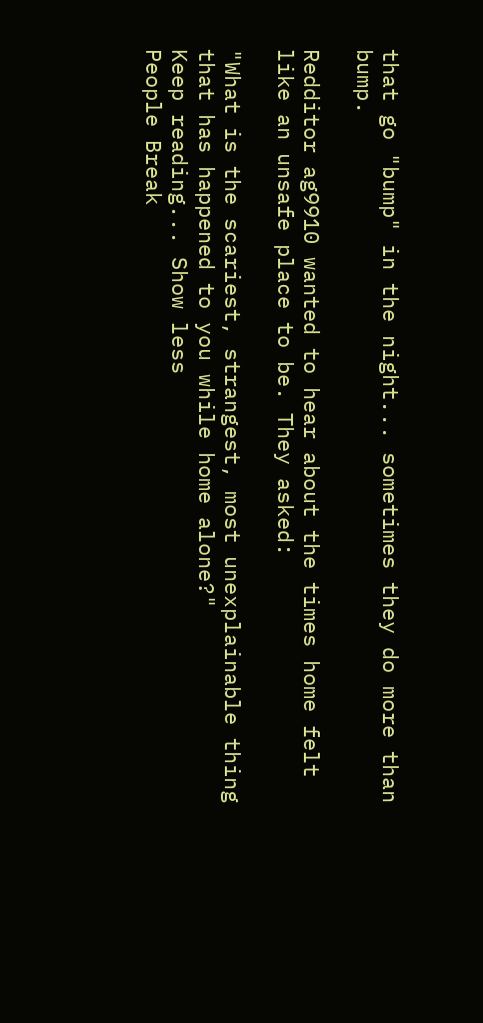that go "bump" in the night... sometimes they do more than bump.

Redditor ag9910 wanted to hear about the times home felt like an unsafe place to be. They asked:

"What is the scariest, strangest, most unexplainable thing that has happened to you while home alone?"
Keep reading... Show less
People Break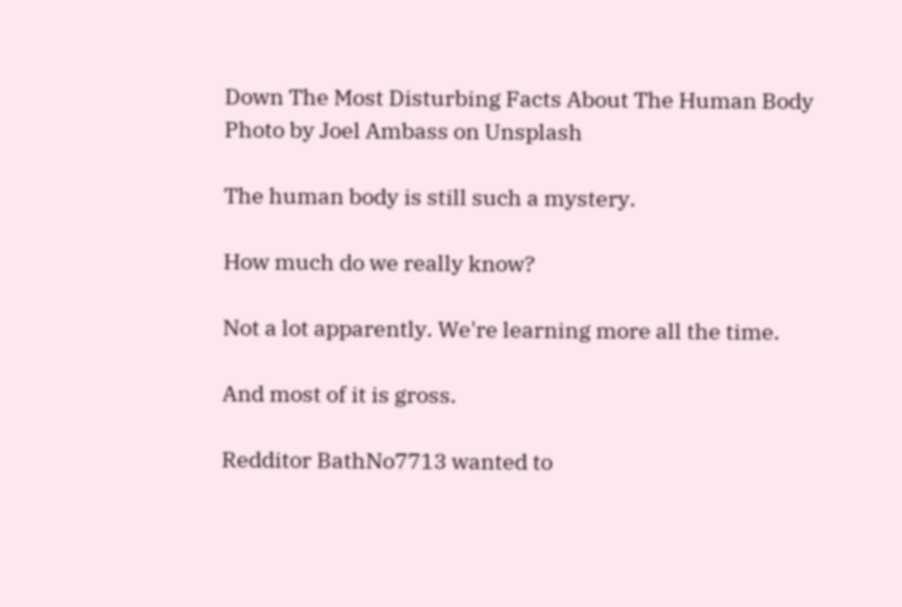Down The Most Disturbing Facts About The Human Body
Photo by Joel Ambass on Unsplash

The human body is still such a mystery.

How much do we really know?

Not a lot apparently. We're learning more all the time.

And most of it is gross.

Redditor BathNo7713 wanted to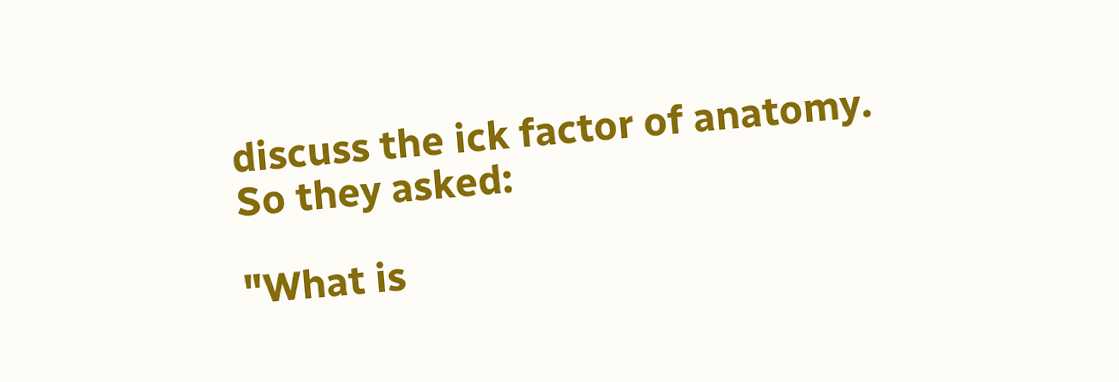discuss the ick factor of anatomy. So they asked:

"What is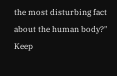the most disturbing fact about the human body?"
Keep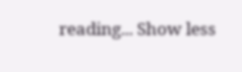reading... Show less